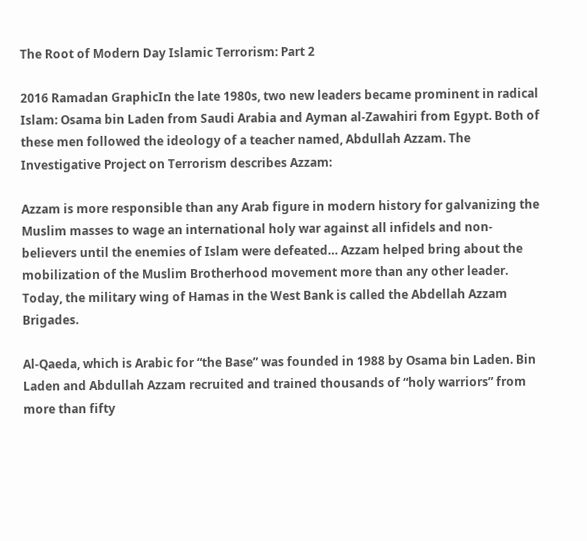The Root of Modern Day Islamic Terrorism: Part 2

2016 Ramadan GraphicIn the late 1980s, two new leaders became prominent in radical Islam: Osama bin Laden from Saudi Arabia and Ayman al-Zawahiri from Egypt. Both of these men followed the ideology of a teacher named, Abdullah Azzam. The Investigative Project on Terrorism describes Azzam:

Azzam is more responsible than any Arab figure in modern history for galvanizing the Muslim masses to wage an international holy war against all infidels and non-believers until the enemies of Islam were defeated… Azzam helped bring about the mobilization of the Muslim Brotherhood movement more than any other leader. Today, the military wing of Hamas in the West Bank is called the Abdellah Azzam Brigades.

Al-Qaeda, which is Arabic for “the Base” was founded in 1988 by Osama bin Laden. Bin Laden and Abdullah Azzam recruited and trained thousands of “holy warriors” from more than fifty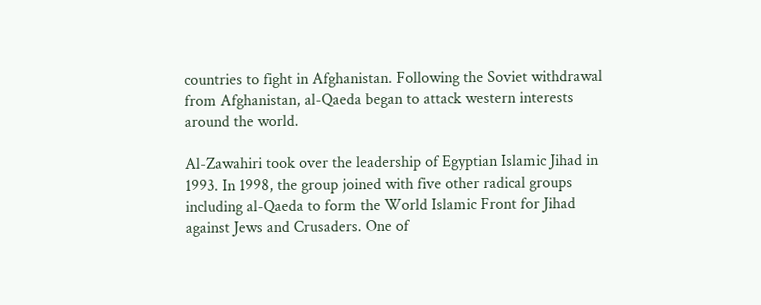countries to fight in Afghanistan. Following the Soviet withdrawal from Afghanistan, al-Qaeda began to attack western interests around the world.

Al-Zawahiri took over the leadership of Egyptian Islamic Jihad in 1993. In 1998, the group joined with five other radical groups including al-Qaeda to form the World Islamic Front for Jihad against Jews and Crusaders. One of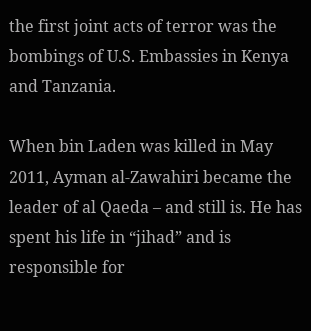the first joint acts of terror was the bombings of U.S. Embassies in Kenya and Tanzania.

When bin Laden was killed in May 2011, Ayman al-Zawahiri became the leader of al Qaeda – and still is. He has spent his life in “jihad” and is responsible for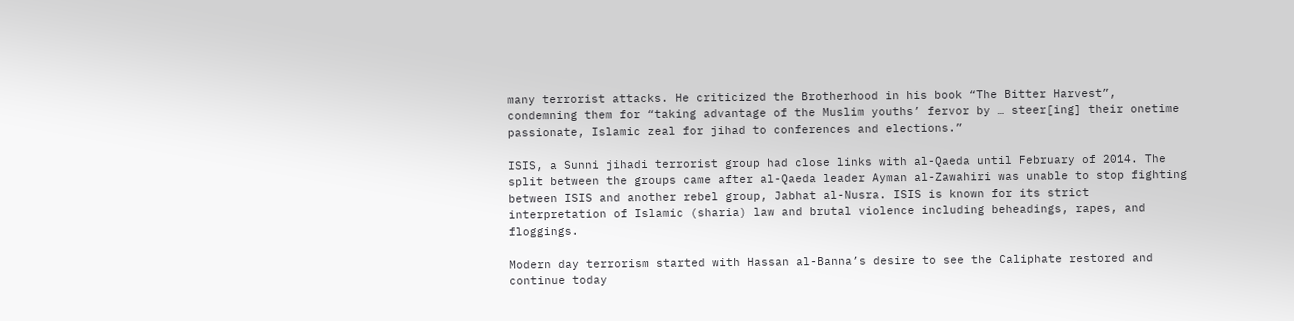many terrorist attacks. He criticized the Brotherhood in his book “The Bitter Harvest”, condemning them for “taking advantage of the Muslim youths’ fervor by … steer[ing] their onetime passionate, Islamic zeal for jihad to conferences and elections.”

ISIS, a Sunni jihadi terrorist group had close links with al-Qaeda until February of 2014. The split between the groups came after al-Qaeda leader Ayman al-Zawahiri was unable to stop fighting between ISIS and another rebel group, Jabhat al-Nusra. ISIS is known for its strict interpretation of Islamic (sharia) law and brutal violence including beheadings, rapes, and floggings.

Modern day terrorism started with Hassan al-Banna’s desire to see the Caliphate restored and continue today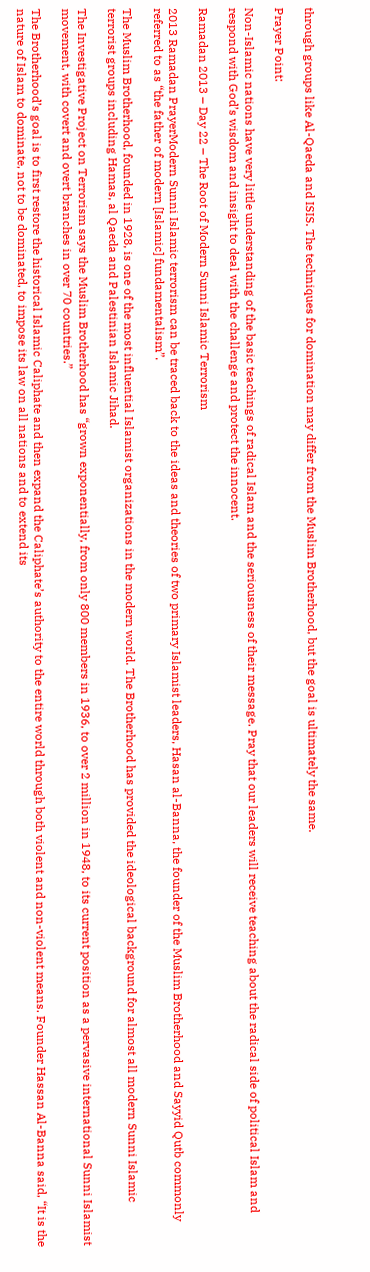through groups like Al-Qaeda and ISIS. The techniques for domination may differ from the Muslim Brotherhood, but the goal is ultimately the same.

Prayer Point:

Non-Islamic nations have very little understanding of the basic teachings of radical Islam and the seriousness of their message. Pray that our leaders will receive teaching about the radical side of political Islam and respond with God’s wisdom and insight to deal with the challenge and protect the innocent.

Ramadan 2013 – Day 22 – The Root of Modern Sunni Islamic Terrorism

2013 Ramadan PrayerModern Sunni Islamic terrorism can be traced back to the ideas and theories of two primary Islamist leaders, Hasan al-Banna, the founder of the Muslim Brotherhood and Sayyid Qutb commonly referred to as “the father of modern [Islamic] fundamentalism”.

The Muslim Brotherhood, founded in 1928, is one of the most influential Islamist organizations in the modern world. The Brotherhood has provided the ideological background for almost all modern Sunni Islamic terrorist groups including Hamas, al Qaeda and Palestinian Islamic Jihad.

The Investigative Project on Terrorism says the Muslim Brotherhood has “grown exponentially, from only 800 members in 1936, to over 2 million in 1948, to its current position as a pervasive international Sunni Islamist movement, with covert and overt branches in over 70 countries.”

The Brotherhood’s goal is to first restore the historical Islamic Caliphate and then expand the Caliphate’s authority to the entire world through both violent and non-violent means. Founder Hassan Al-Banna said, “It is the nature of Islam to dominate, not to be dominated, to impose its law on all nations and to extend its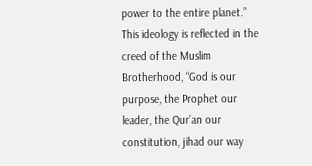power to the entire planet.” This ideology is reflected in the creed of the Muslim Brotherhood, “God is our purpose, the Prophet our leader, the Qur’an our constitution, jihad our way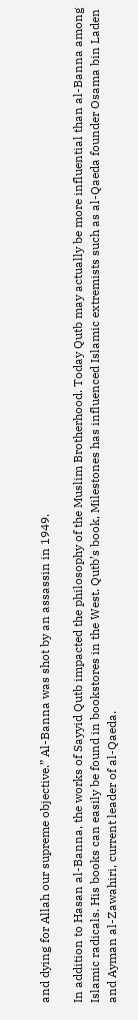and dying for Allah our supreme objective.” Al-Banna was shot by an assassin in 1949.

In addition to Hasan al-Banna, the works of Sayyid Qutb impacted the philosophy of the Muslim Brotherhood. Today Qutb may actually be more influential than al-Banna among Islamic radicals. His books can easily be found in bookstores in the West. Qutb’s book, Milestones has influenced Islamic extremists such as al-Qaeda founder Osama bin Laden and Ayman al-Zawahiri, current leader of al-Qaeda.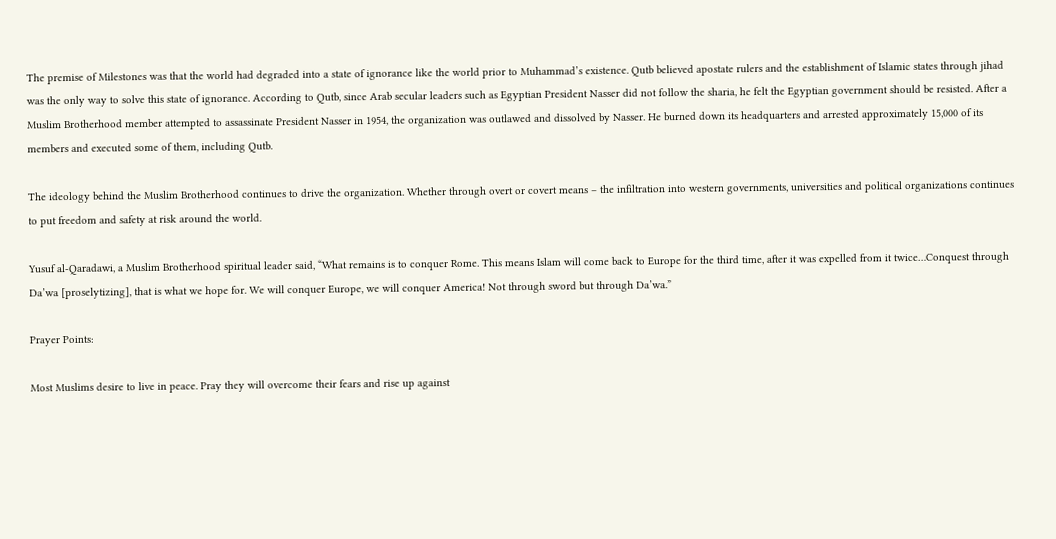The premise of Milestones was that the world had degraded into a state of ignorance like the world prior to Muhammad’s existence. Qutb believed apostate rulers and the establishment of Islamic states through jihad was the only way to solve this state of ignorance. According to Qutb, since Arab secular leaders such as Egyptian President Nasser did not follow the sharia, he felt the Egyptian government should be resisted. After a Muslim Brotherhood member attempted to assassinate President Nasser in 1954, the organization was outlawed and dissolved by Nasser. He burned down its headquarters and arrested approximately 15,000 of its members and executed some of them, including Qutb.

The ideology behind the Muslim Brotherhood continues to drive the organization. Whether through overt or covert means – the infiltration into western governments, universities and political organizations continues to put freedom and safety at risk around the world.

Yusuf al-Qaradawi, a Muslim Brotherhood spiritual leader said, “What remains is to conquer Rome. This means Islam will come back to Europe for the third time, after it was expelled from it twice…Conquest through Da’wa [proselytizing], that is what we hope for. We will conquer Europe, we will conquer America! Not through sword but through Da’wa.”

Prayer Points:

Most Muslims desire to live in peace. Pray they will overcome their fears and rise up against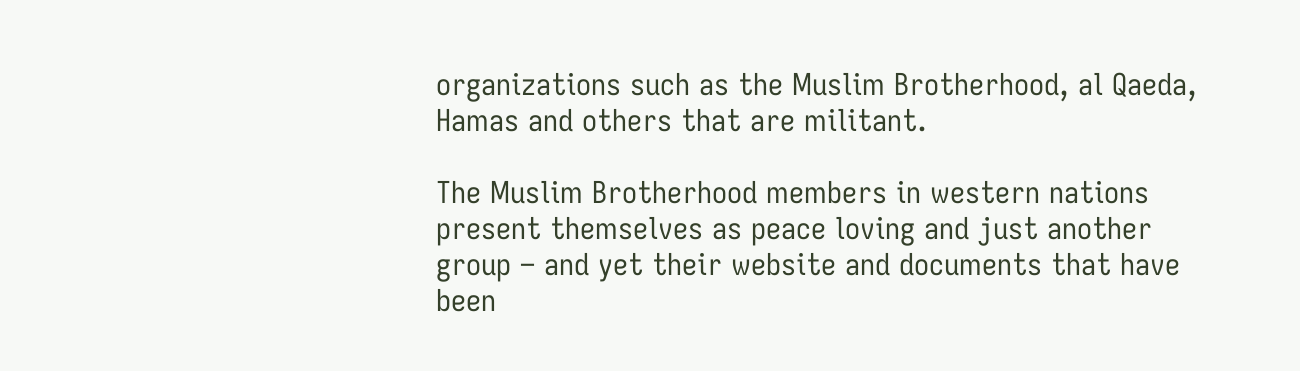organizations such as the Muslim Brotherhood, al Qaeda, Hamas and others that are militant.

The Muslim Brotherhood members in western nations present themselves as peace loving and just another group – and yet their website and documents that have been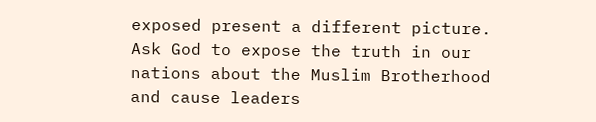exposed present a different picture. Ask God to expose the truth in our nations about the Muslim Brotherhood and cause leaders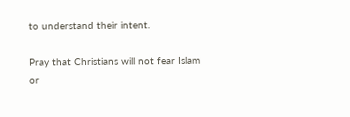to understand their intent.

Pray that Christians will not fear Islam or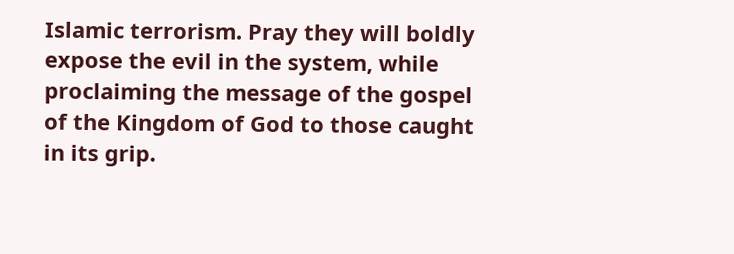Islamic terrorism. Pray they will boldly expose the evil in the system, while proclaiming the message of the gospel of the Kingdom of God to those caught in its grip.